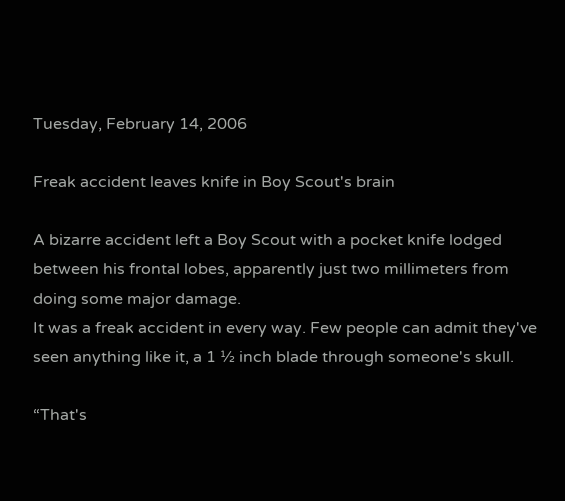Tuesday, February 14, 2006

Freak accident leaves knife in Boy Scout's brain

A bizarre accident left a Boy Scout with a pocket knife lodged between his frontal lobes, apparently just two millimeters from doing some major damage.
It was a freak accident in every way. Few people can admit they've seen anything like it, a 1 ½ inch blade through someone's skull.

“That's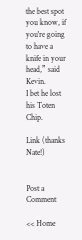the best spot you know, if you're going to have a knife in your head,” said Kevin.
I bet he lost his Toten Chip.

Link (thanks Nate!)


Post a Comment

<< Home